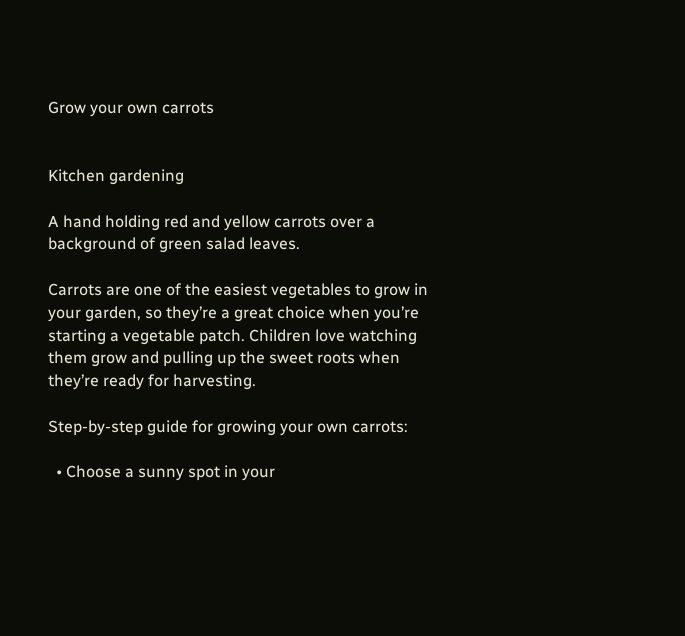Grow your own carrots


Kitchen gardening

A hand holding red and yellow carrots over a background of green salad leaves.

Carrots are one of the easiest vegetables to grow in your garden, so they’re a great choice when you’re starting a vegetable patch. Children love watching them grow and pulling up the sweet roots when they’re ready for harvesting.

Step-by-step guide for growing your own carrots:

  • Choose a sunny spot in your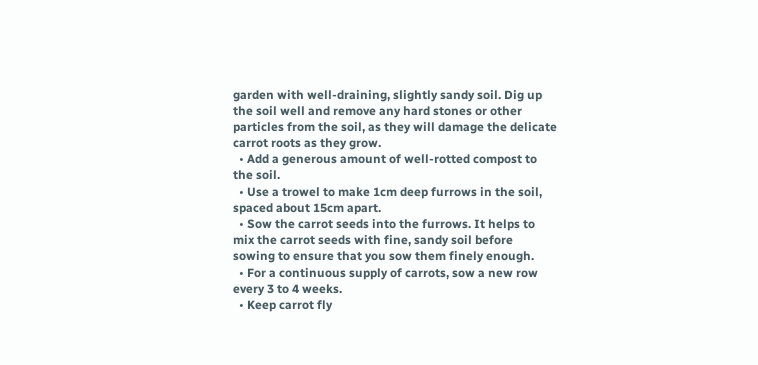garden with well-draining, slightly sandy soil. Dig up the soil well and remove any hard stones or other particles from the soil, as they will damage the delicate carrot roots as they grow.
  • Add a generous amount of well-rotted compost to the soil.
  • Use a trowel to make 1cm deep furrows in the soil, spaced about 15cm apart.
  • Sow the carrot seeds into the furrows. It helps to mix the carrot seeds with fine, sandy soil before sowing to ensure that you sow them finely enough.
  • For a continuous supply of carrots, sow a new row every 3 to 4 weeks.
  • Keep carrot fly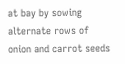at bay by sowing alternate rows of onion and carrot seeds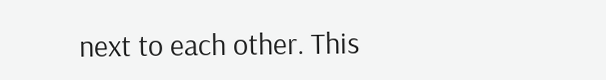next to each other. This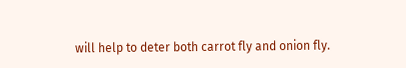will help to deter both carrot fly and onion fly.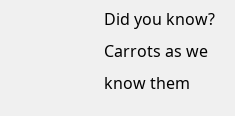Did you know? Carrots as we know them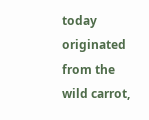today originated from the wild carrot,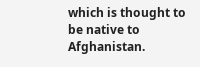which is thought to be native to Afghanistan.